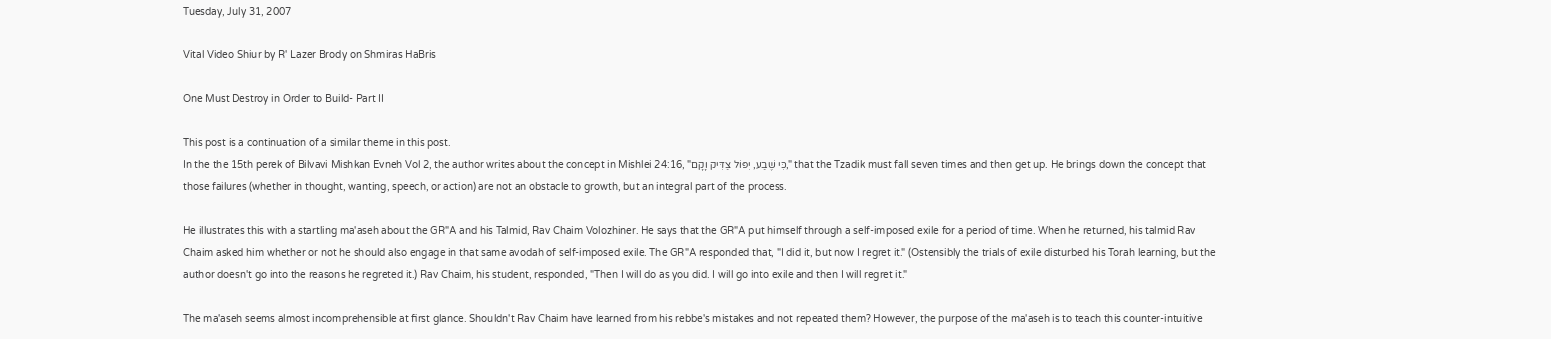Tuesday, July 31, 2007

Vital Video Shiur by R' Lazer Brody on Shmiras HaBris

One Must Destroy in Order to Build- Part II

This post is a continuation of a similar theme in this post.
In the the 15th perek of Bilvavi Mishkan Evneh Vol 2, the author writes about the concept in Mishlei 24:16, "כִּי שֶׁבַע, יִפּוֹל צַדִּיק וָקָם," that the Tzadik must fall seven times and then get up. He brings down the concept that those failures (whether in thought, wanting, speech, or action) are not an obstacle to growth, but an integral part of the process.

He illustrates this with a startling ma'aseh about the GR"A and his Talmid, Rav Chaim Volozhiner. He says that the GR"A put himself through a self-imposed exile for a period of time. When he returned, his talmid Rav Chaim asked him whether or not he should also engage in that same avodah of self-imposed exile. The GR"A responded that, "I did it, but now I regret it." (Ostensibly the trials of exile disturbed his Torah learning, but the author doesn't go into the reasons he regreted it.) Rav Chaim, his student, responded, "Then I will do as you did. I will go into exile and then I will regret it."

The ma'aseh seems almost incomprehensible at first glance. Shouldn't Rav Chaim have learned from his rebbe's mistakes and not repeated them? However, the purpose of the ma'aseh is to teach this counter-intuitive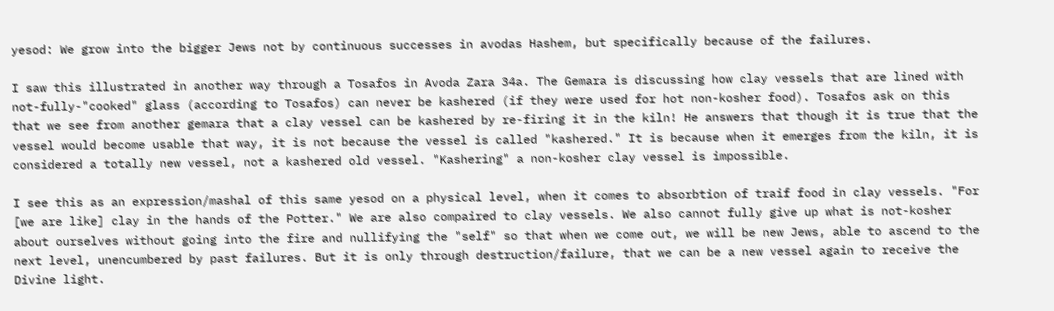yesod: We grow into the bigger Jews not by continuous successes in avodas Hashem, but specifically because of the failures.

I saw this illustrated in another way through a Tosafos in Avoda Zara 34a. The Gemara is discussing how clay vessels that are lined with not-fully-"cooked" glass (according to Tosafos) can never be kashered (if they were used for hot non-kosher food). Tosafos ask on this that we see from another gemara that a clay vessel can be kashered by re-firing it in the kiln! He answers that though it is true that the vessel would become usable that way, it is not because the vessel is called "kashered." It is because when it emerges from the kiln, it is considered a totally new vessel, not a kashered old vessel. "Kashering" a non-kosher clay vessel is impossible.

I see this as an expression/mashal of this same yesod on a physical level, when it comes to absorbtion of traif food in clay vessels. "For [we are like] clay in the hands of the Potter." We are also compaired to clay vessels. We also cannot fully give up what is not-kosher about ourselves without going into the fire and nullifying the "self" so that when we come out, we will be new Jews, able to ascend to the next level, unencumbered by past failures. But it is only through destruction/failure, that we can be a new vessel again to receive the Divine light.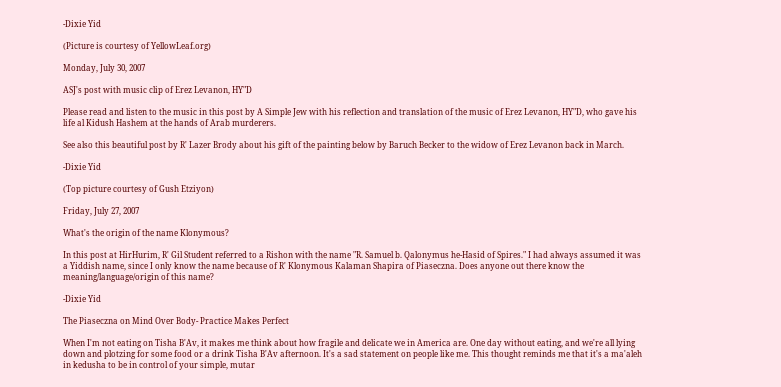-Dixie Yid

(Picture is courtesy of YellowLeaf.org)

Monday, July 30, 2007

ASJ's post with music clip of Erez Levanon, HY"D

Please read and listen to the music in this post by A Simple Jew with his reflection and translation of the music of Erez Levanon, HY"D, who gave his life al Kidush Hashem at the hands of Arab murderers.

See also this beautiful post by R' Lazer Brody about his gift of the painting below by Baruch Becker to the widow of Erez Levanon back in March.

-Dixie Yid

(Top picture courtesy of Gush Etziyon)

Friday, July 27, 2007

What's the origin of the name Klonymous?

In this post at HirHurim, R' Gil Student referred to a Rishon with the name "R. Samuel b. Qalonymus he-Hasid of Spires." I had always assumed it was a Yiddish name, since I only know the name because of R' Klonymous Kalaman Shapira of Piaseczna. Does anyone out there know the meaning/language/origin of this name?

-Dixie Yid

The Piaseczna on Mind Over Body- Practice Makes Perfect

When I'm not eating on Tisha B'Av, it makes me think about how fragile and delicate we in America are. One day without eating, and we're all lying down and plotzing for some food or a drink Tisha B'Av afternoon. It's a sad statement on people like me. This thought reminds me that it's a ma'aleh in kedusha to be in control of your simple, mutar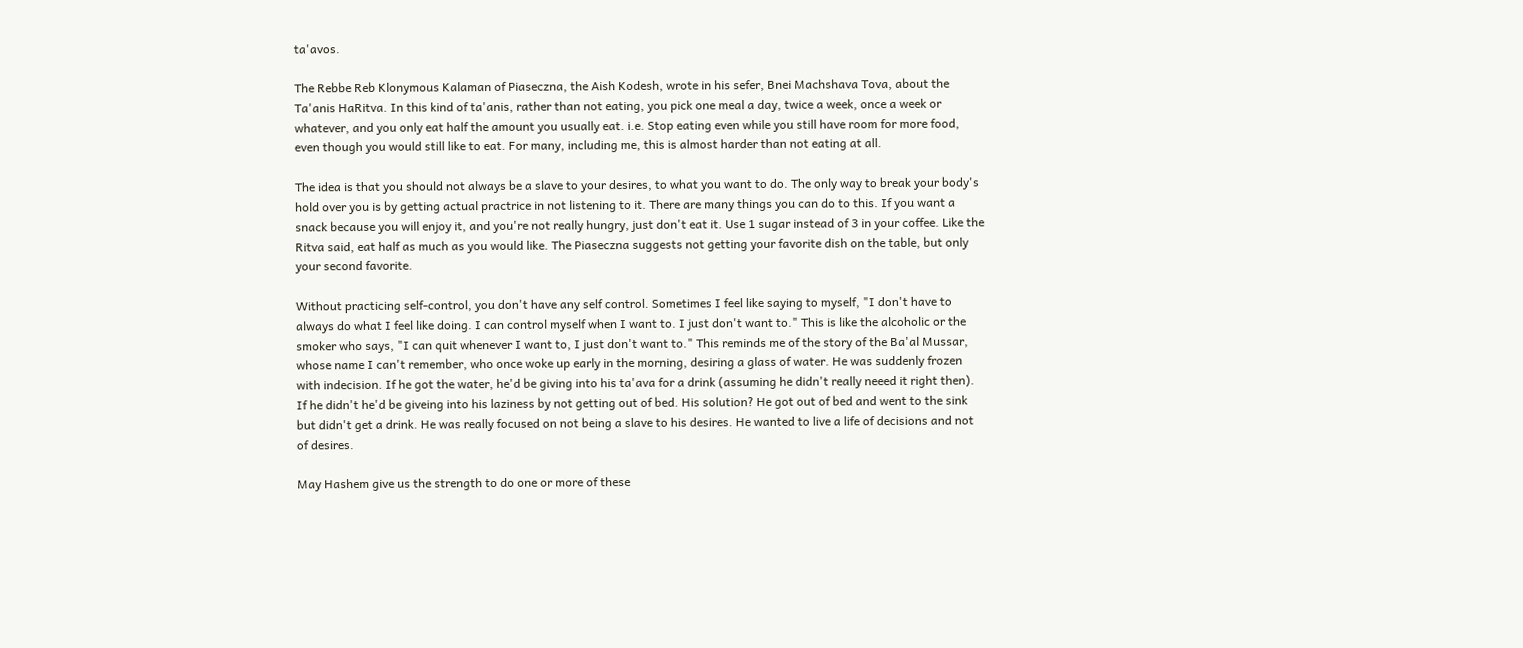ta'avos.

The Rebbe Reb Klonymous Kalaman of Piaseczna, the Aish Kodesh, wrote in his sefer, Bnei Machshava Tova, about the Ta'anis HaRitva. In this kind of ta'anis, rather than not eating, you pick one meal a day, twice a week, once a week or whatever, and you only eat half the amount you usually eat. i.e. Stop eating even while you still have room for more food, even though you would still like to eat. For many, including me, this is almost harder than not eating at all.

The idea is that you should not always be a slave to your desires, to what you want to do. The only way to break your body's hold over you is by getting actual practrice in not listening to it. There are many things you can do to this. If you want a snack because you will enjoy it, and you're not really hungry, just don't eat it. Use 1 sugar instead of 3 in your coffee. Like the Ritva said, eat half as much as you would like. The Piaseczna suggests not getting your favorite dish on the table, but only your second favorite.

Without practicing self-control, you don't have any self control. Sometimes I feel like saying to myself, "I don't have to always do what I feel like doing. I can control myself when I want to. I just don't want to." This is like the alcoholic or the smoker who says, "I can quit whenever I want to, I just don't want to." This reminds me of the story of the Ba'al Mussar, whose name I can't remember, who once woke up early in the morning, desiring a glass of water. He was suddenly frozen with indecision. If he got the water, he'd be giving into his ta'ava for a drink (assuming he didn't really neeed it right then). If he didn't he'd be giveing into his laziness by not getting out of bed. His solution? He got out of bed and went to the sink but didn't get a drink. He was really focused on not being a slave to his desires. He wanted to live a life of decisions and not of desires.

May Hashem give us the strength to do one or more of these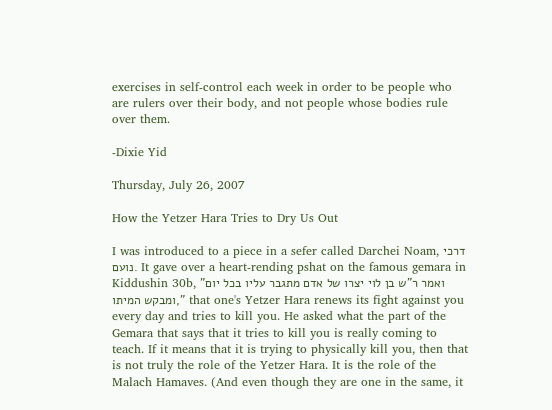exercises in self-control each week in order to be people who are rulers over their body, and not people whose bodies rule over them.

-Dixie Yid

Thursday, July 26, 2007

How the Yetzer Hara Tries to Dry Us Out

I was introduced to a piece in a sefer called Darchei Noam, דרכי נועם. It gave over a heart-rending pshat on the famous gemara in Kiddushin 30b, "ואמר ר"ש בן לוי יצרו של אדם מתגבר עליו בכל יום ומבקש המיתו," that one's Yetzer Hara renews its fight against you every day and tries to kill you. He asked what the part of the Gemara that says that it tries to kill you is really coming to teach. If it means that it is trying to physically kill you, then that is not truly the role of the Yetzer Hara. It is the role of the Malach Hamaves. (And even though they are one in the same, it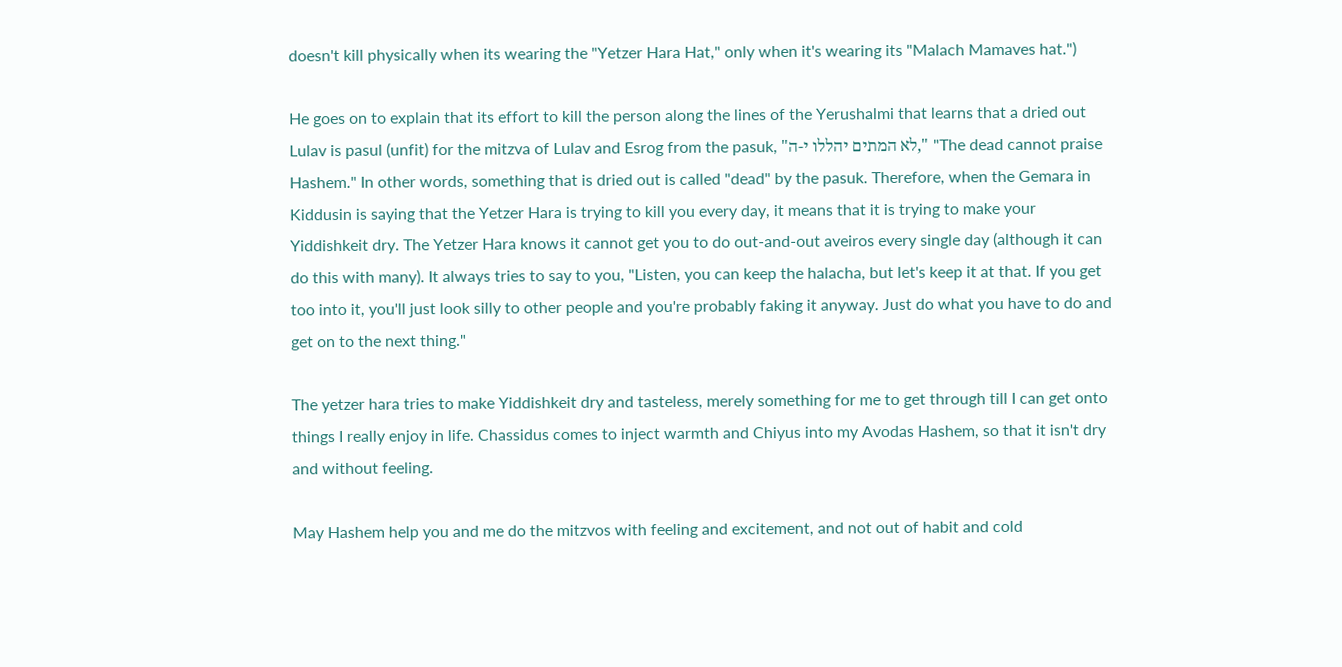doesn't kill physically when its wearing the "Yetzer Hara Hat," only when it's wearing its "Malach Mamaves hat.")

He goes on to explain that its effort to kill the person along the lines of the Yerushalmi that learns that a dried out Lulav is pasul (unfit) for the mitzva of Lulav and Esrog from the pasuk, "לא המתים יהללו י-ה," "The dead cannot praise Hashem." In other words, something that is dried out is called "dead" by the pasuk. Therefore, when the Gemara in Kiddusin is saying that the Yetzer Hara is trying to kill you every day, it means that it is trying to make your Yiddishkeit dry. The Yetzer Hara knows it cannot get you to do out-and-out aveiros every single day (although it can do this with many). It always tries to say to you, "Listen, you can keep the halacha, but let's keep it at that. If you get too into it, you'll just look silly to other people and you're probably faking it anyway. Just do what you have to do and get on to the next thing."

The yetzer hara tries to make Yiddishkeit dry and tasteless, merely something for me to get through till I can get onto things I really enjoy in life. Chassidus comes to inject warmth and Chiyus into my Avodas Hashem, so that it isn't dry and without feeling.

May Hashem help you and me do the mitzvos with feeling and excitement, and not out of habit and cold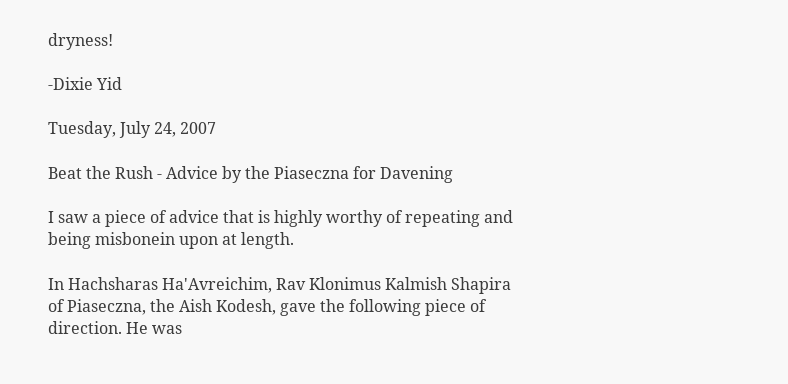dryness!

-Dixie Yid

Tuesday, July 24, 2007

Beat the Rush - Advice by the Piaseczna for Davening

I saw a piece of advice that is highly worthy of repeating and being misbonein upon at length.

In Hachsharas Ha'Avreichim, Rav Klonimus Kalmish Shapira of Piaseczna, the Aish Kodesh, gave the following piece of direction. He was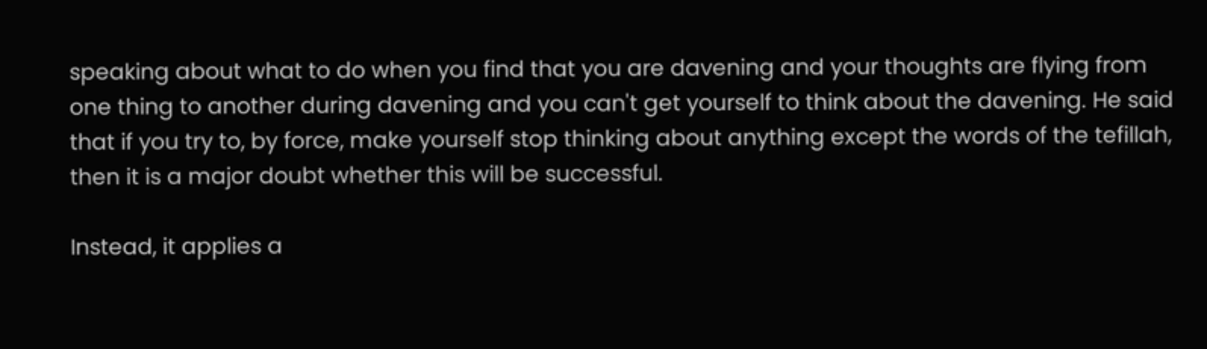speaking about what to do when you find that you are davening and your thoughts are flying from one thing to another during davening and you can't get yourself to think about the davening. He said that if you try to, by force, make yourself stop thinking about anything except the words of the tefillah, then it is a major doubt whether this will be successful.

Instead, it applies a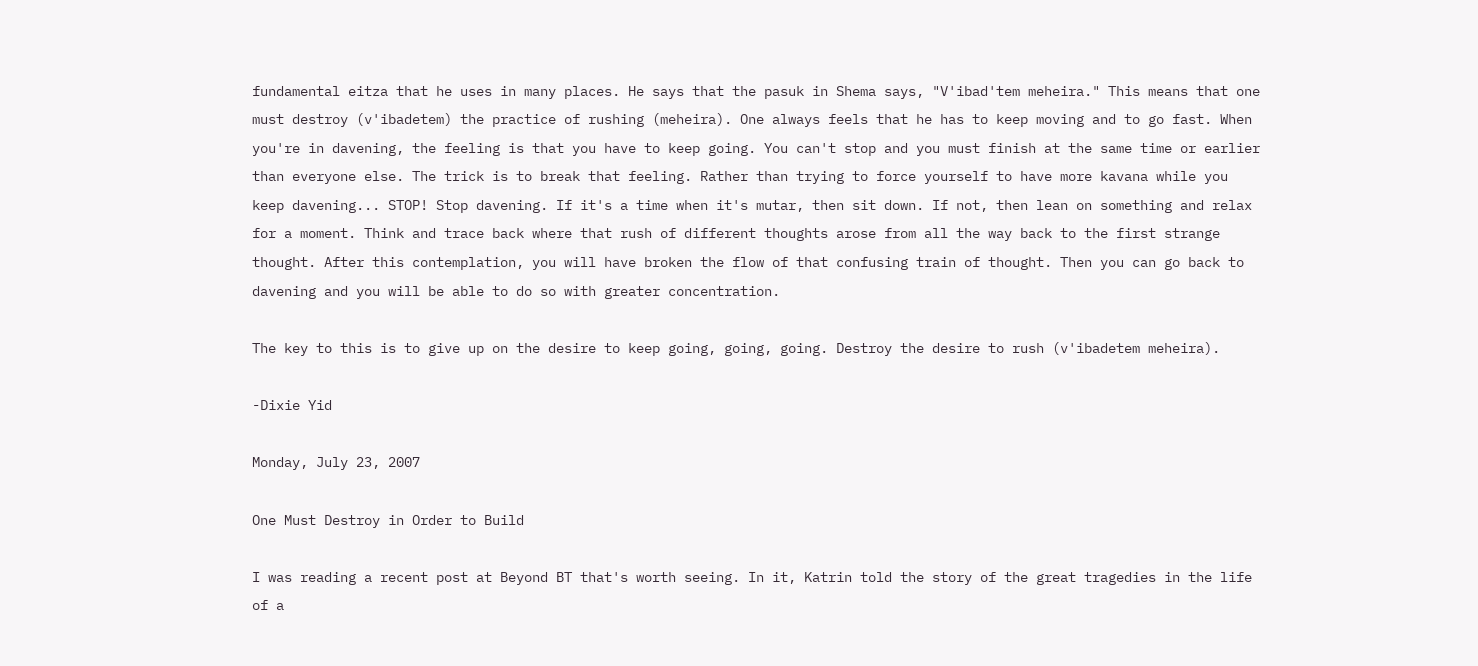fundamental eitza that he uses in many places. He says that the pasuk in Shema says, "V'ibad'tem meheira." This means that one must destroy (v'ibadetem) the practice of rushing (meheira). One always feels that he has to keep moving and to go fast. When you're in davening, the feeling is that you have to keep going. You can't stop and you must finish at the same time or earlier than everyone else. The trick is to break that feeling. Rather than trying to force yourself to have more kavana while you keep davening... STOP! Stop davening. If it's a time when it's mutar, then sit down. If not, then lean on something and relax for a moment. Think and trace back where that rush of different thoughts arose from all the way back to the first strange thought. After this contemplation, you will have broken the flow of that confusing train of thought. Then you can go back to davening and you will be able to do so with greater concentration.

The key to this is to give up on the desire to keep going, going, going. Destroy the desire to rush (v'ibadetem meheira).

-Dixie Yid

Monday, July 23, 2007

One Must Destroy in Order to Build

I was reading a recent post at Beyond BT that's worth seeing. In it, Katrin told the story of the great tragedies in the life of a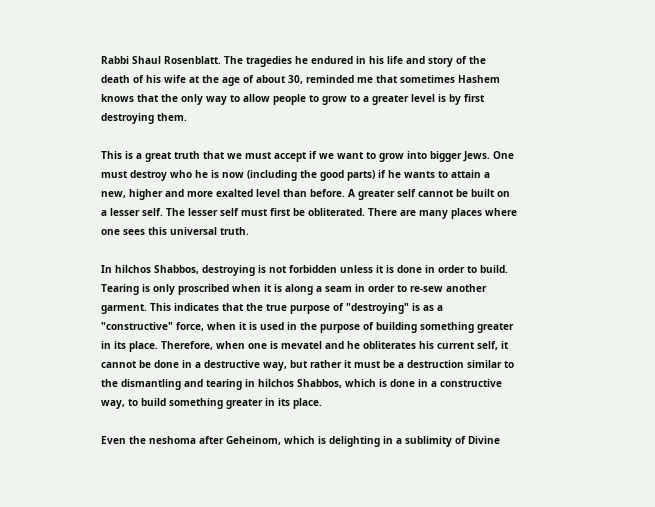Rabbi Shaul Rosenblatt. The tragedies he endured in his life and story of the death of his wife at the age of about 30, reminded me that sometimes Hashem knows that the only way to allow people to grow to a greater level is by first destroying them.

This is a great truth that we must accept if we want to grow into bigger Jews. One must destroy who he is now (including the good parts) if he wants to attain a new, higher and more exalted level than before. A greater self cannot be built on a lesser self. The lesser self must first be obliterated. There are many places where one sees this universal truth.

In hilchos Shabbos, destroying is not forbidden unless it is done in order to build. Tearing is only proscribed when it is along a seam in order to re-sew another garment. This indicates that the true purpose of "destroying" is as a "constructive" force, when it is used in the purpose of building something greater in its place. Therefore, when one is mevatel and he obliterates his current self, it cannot be done in a destructive way, but rather it must be a destruction similar to the dismantling and tearing in hilchos Shabbos, which is done in a constructive way, to build something greater in its place.

Even the neshoma after Geheinom, which is delighting in a sublimity of Divine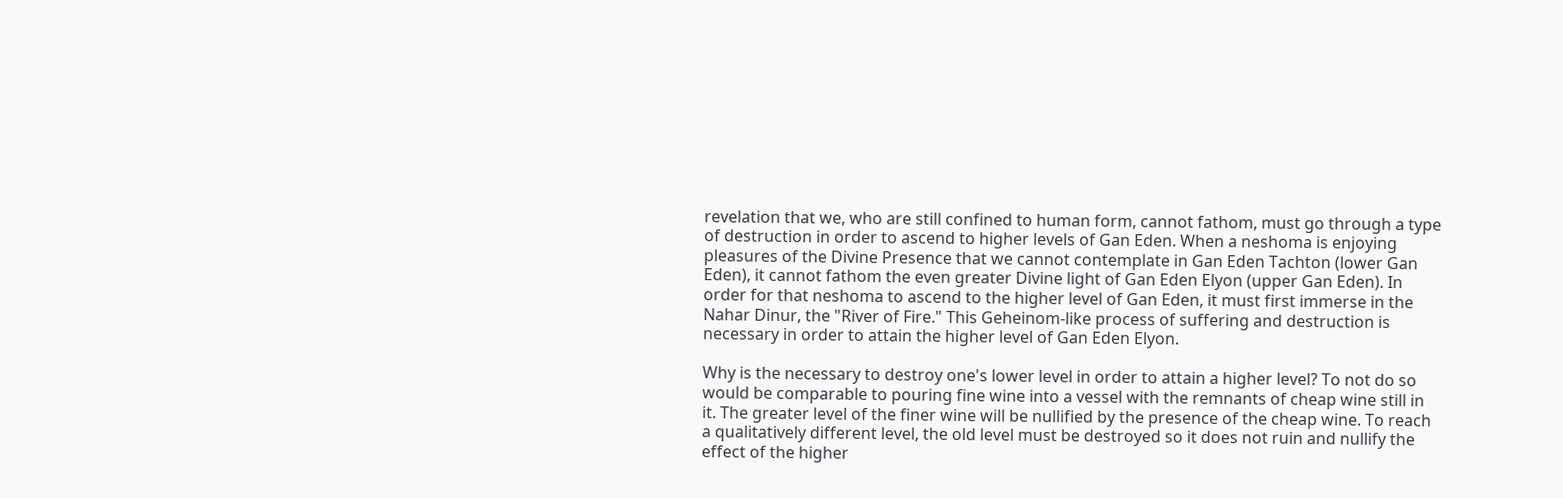revelation that we, who are still confined to human form, cannot fathom, must go through a type of destruction in order to ascend to higher levels of Gan Eden. When a neshoma is enjoying pleasures of the Divine Presence that we cannot contemplate in Gan Eden Tachton (lower Gan Eden), it cannot fathom the even greater Divine light of Gan Eden Elyon (upper Gan Eden). In order for that neshoma to ascend to the higher level of Gan Eden, it must first immerse in the Nahar Dinur, the "River of Fire." This Geheinom-like process of suffering and destruction is necessary in order to attain the higher level of Gan Eden Elyon.

Why is the necessary to destroy one's lower level in order to attain a higher level? To not do so would be comparable to pouring fine wine into a vessel with the remnants of cheap wine still in it. The greater level of the finer wine will be nullified by the presence of the cheap wine. To reach a qualitatively different level, the old level must be destroyed so it does not ruin and nullify the effect of the higher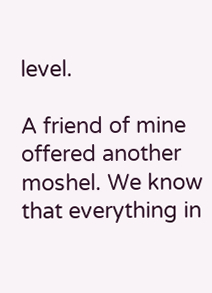level.

A friend of mine offered another moshel. We know that everything in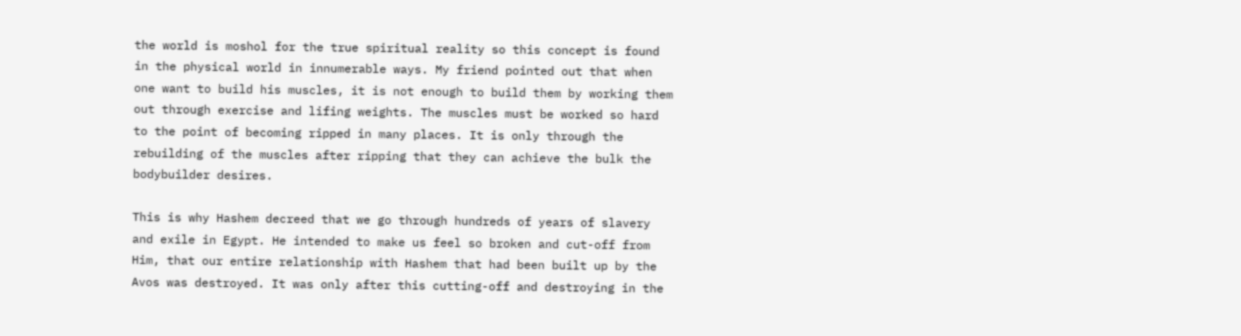the world is moshol for the true spiritual reality so this concept is found in the physical world in innumerable ways. My friend pointed out that when one want to build his muscles, it is not enough to build them by working them out through exercise and lifing weights. The muscles must be worked so hard to the point of becoming ripped in many places. It is only through the rebuilding of the muscles after ripping that they can achieve the bulk the bodybuilder desires.

This is why Hashem decreed that we go through hundreds of years of slavery and exile in Egypt. He intended to make us feel so broken and cut-off from Him, that our entire relationship with Hashem that had been built up by the Avos was destroyed. It was only after this cutting-off and destroying in the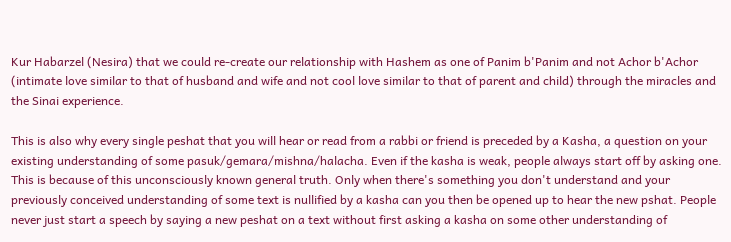Kur Habarzel (Nesira) that we could re-create our relationship with Hashem as one of Panim b'Panim and not Achor b'Achor (intimate love similar to that of husband and wife and not cool love similar to that of parent and child) through the miracles and the Sinai experience.

This is also why every single peshat that you will hear or read from a rabbi or friend is preceded by a Kasha, a question on your existing understanding of some pasuk/gemara/mishna/halacha. Even if the kasha is weak, people always start off by asking one. This is because of this unconsciously known general truth. Only when there's something you don't understand and your previously conceived understanding of some text is nullified by a kasha can you then be opened up to hear the new pshat. People never just start a speech by saying a new peshat on a text without first asking a kasha on some other understanding of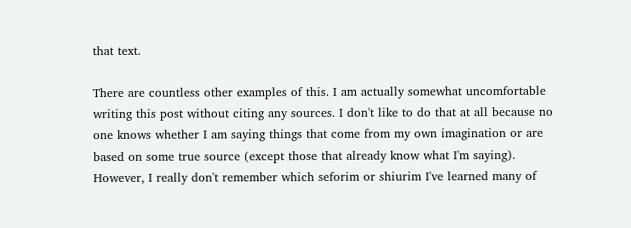that text.

There are countless other examples of this. I am actually somewhat uncomfortable writing this post without citing any sources. I don't like to do that at all because no one knows whether I am saying things that come from my own imagination or are based on some true source (except those that already know what I'm saying). However, I really don't remember which seforim or shiurim I've learned many of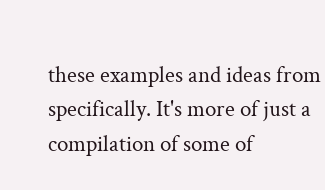these examples and ideas from specifically. It's more of just a compilation of some of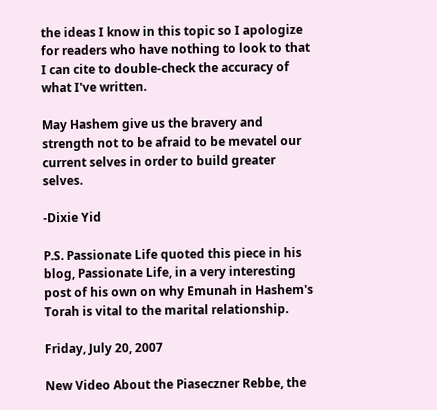the ideas I know in this topic so I apologize for readers who have nothing to look to that I can cite to double-check the accuracy of what I've written.

May Hashem give us the bravery and strength not to be afraid to be mevatel our current selves in order to build greater selves.

-Dixie Yid

P.S. Passionate Life quoted this piece in his blog, Passionate Life, in a very interesting post of his own on why Emunah in Hashem's Torah is vital to the marital relationship.

Friday, July 20, 2007

New Video About the Piaseczner Rebbe, the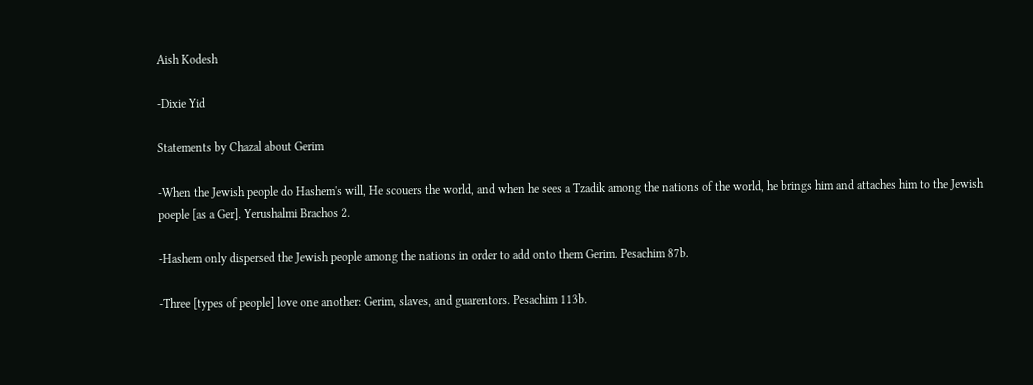Aish Kodesh

-Dixie Yid

Statements by Chazal about Gerim

-When the Jewish people do Hashem's will, He scouers the world, and when he sees a Tzadik among the nations of the world, he brings him and attaches him to the Jewish poeple [as a Ger]. Yerushalmi Brachos 2.

-Hashem only dispersed the Jewish people among the nations in order to add onto them Gerim. Pesachim 87b.

-Three [types of people] love one another: Gerim, slaves, and guarentors. Pesachim 113b.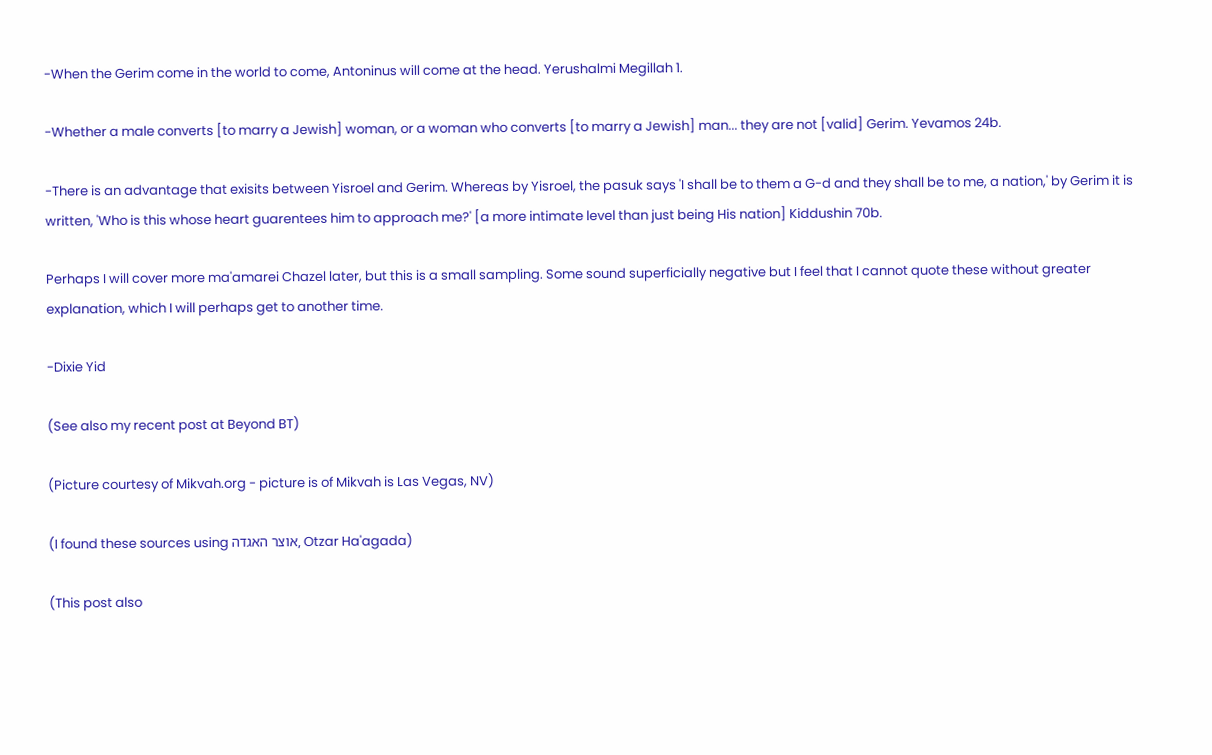-When the Gerim come in the world to come, Antoninus will come at the head. Yerushalmi Megillah 1.

-Whether a male converts [to marry a Jewish] woman, or a woman who converts [to marry a Jewish] man... they are not [valid] Gerim. Yevamos 24b.

-There is an advantage that exisits between Yisroel and Gerim. Whereas by Yisroel, the pasuk says 'I shall be to them a G-d and they shall be to me, a nation,' by Gerim it is written, 'Who is this whose heart guarentees him to approach me?' [a more intimate level than just being His nation] Kiddushin 70b.

Perhaps I will cover more ma'amarei Chazel later, but this is a small sampling. Some sound superficially negative but I feel that I cannot quote these without greater explanation, which I will perhaps get to another time.

-Dixie Yid

(See also my recent post at Beyond BT)

(Picture courtesy of Mikvah.org - picture is of Mikvah is Las Vegas, NV)

(I found these sources using אוצר האגדה, Otzar Ha'agada)

(This post also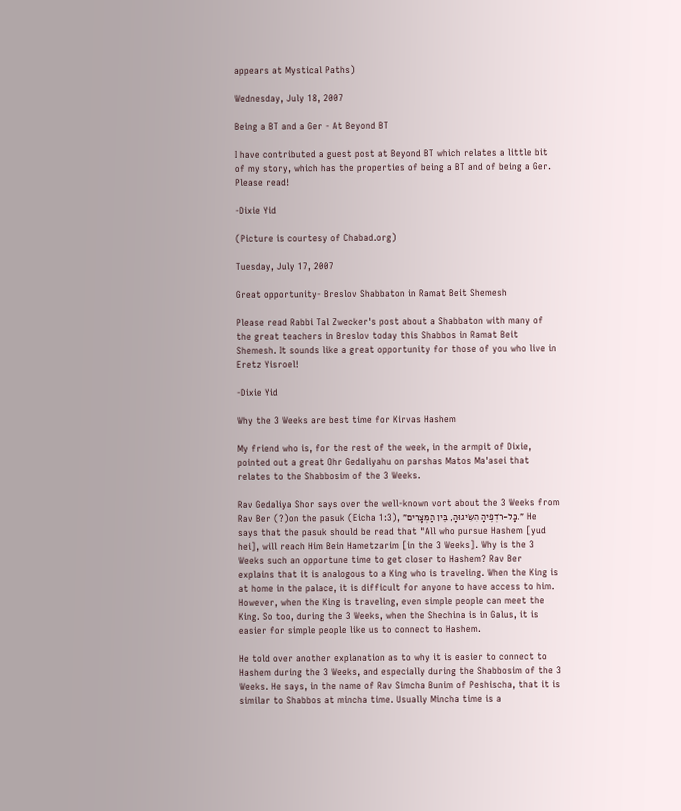appears at Mystical Paths)

Wednesday, July 18, 2007

Being a BT and a Ger - At Beyond BT

I have contributed a guest post at Beyond BT which relates a little bit of my story, which has the properties of being a BT and of being a Ger. Please read!

-Dixie Yid

(Picture is courtesy of Chabad.org)

Tuesday, July 17, 2007

Great opportunity- Breslov Shabbaton in Ramat Beit Shemesh

Please read Rabbi Tal Zwecker's post about a Shabbaton with many of the great teachers in Breslov today this Shabbos in Ramat Beit Shemesh. It sounds like a great opportunity for those of you who live in Eretz Yisroel!

-Dixie Yid

Why the 3 Weeks are best time for Kirvas Hashem

My friend who is, for the rest of the week, in the armpit of Dixie, pointed out a great Ohr Gedaliyahu on parshas Matos Ma'asei that relates to the Shabbosim of the 3 Weeks.

Rav Gedaliya Shor says over the well-known vort about the 3 Weeks from Rav Ber (?)on the pasuk (Eicha 1:3), "כָּל-רֹדְפֶיהָ הִשִּׂיגוּהָ, בֵּין הַמְּצָרִים." He says that the pasuk should be read that "All who pursue Hashem [yud hei], will reach Him Bein Hametzarim [in the 3 Weeks]. Why is the 3 Weeks such an opportune time to get closer to Hashem? Rav Ber explains that it is analogous to a King who is traveling. When the King is at home in the palace, it is difficult for anyone to have access to him. However, when the King is traveling, even simple people can meet the King. So too, during the 3 Weeks, when the Shechina is in Galus, it is easier for simple people like us to connect to Hashem.

He told over another explanation as to why it is easier to connect to Hashem during the 3 Weeks, and especially during the Shabbosim of the 3 Weeks. He says, in the name of Rav Simcha Bunim of Peshischa, that it is similar to Shabbos at mincha time. Usually Mincha time is a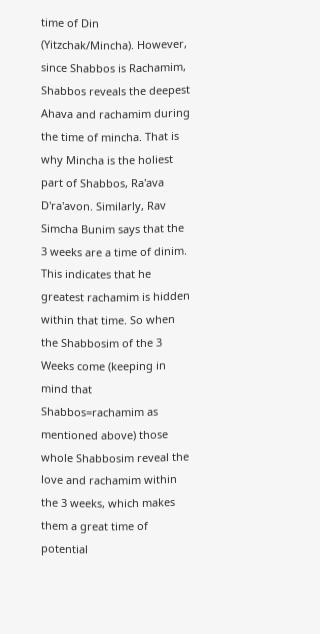time of Din (Yitzchak/Mincha). However, since Shabbos is Rachamim, Shabbos reveals the deepest Ahava and rachamim during the time of mincha. That is why Mincha is the holiest part of Shabbos, Ra'ava D'ra'avon. Similarly, Rav Simcha Bunim says that the 3 weeks are a time of dinim. This indicates that he greatest rachamim is hidden within that time. So when the Shabbosim of the 3 Weeks come (keeping in mind that Shabbos=rachamim as mentioned above) those whole Shabbosim reveal the love and rachamim within the 3 weeks, which makes them a great time of potential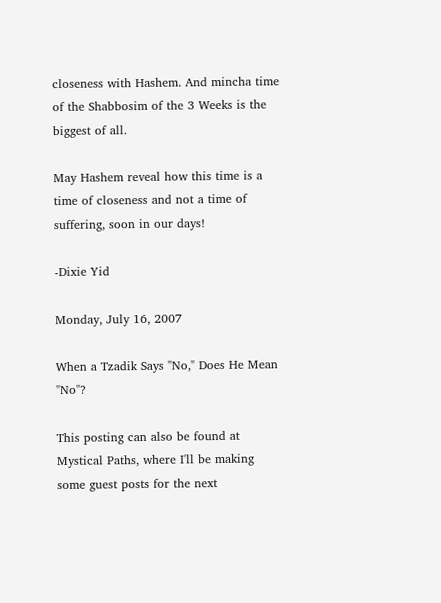closeness with Hashem. And mincha time of the Shabbosim of the 3 Weeks is the biggest of all.

May Hashem reveal how this time is a time of closeness and not a time of suffering, soon in our days!

-Dixie Yid

Monday, July 16, 2007

When a Tzadik Says "No," Does He Mean "No"?

This posting can also be found at Mystical Paths, where I'll be making some guest posts for the next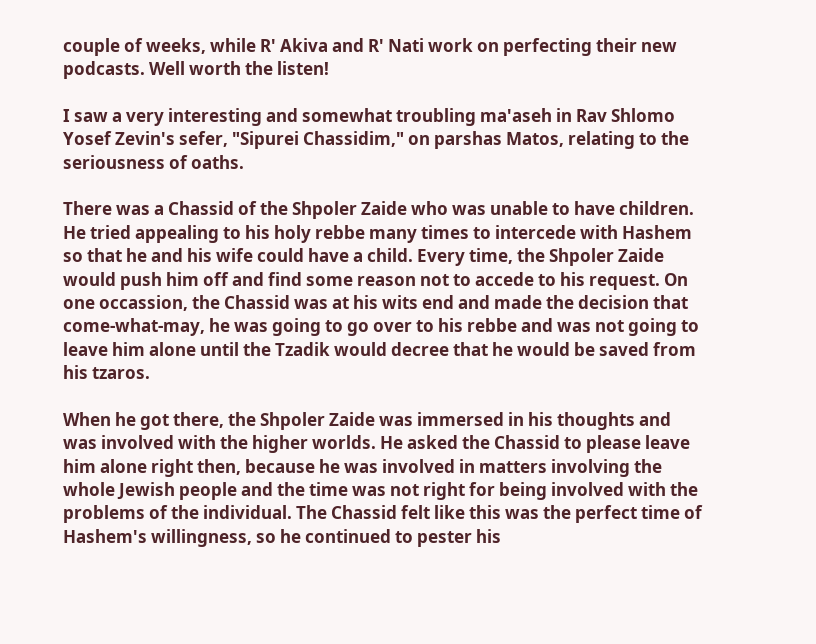couple of weeks, while R' Akiva and R' Nati work on perfecting their new podcasts. Well worth the listen!

I saw a very interesting and somewhat troubling ma'aseh in Rav Shlomo Yosef Zevin's sefer, "Sipurei Chassidim," on parshas Matos, relating to the seriousness of oaths.

There was a Chassid of the Shpoler Zaide who was unable to have children. He tried appealing to his holy rebbe many times to intercede with Hashem so that he and his wife could have a child. Every time, the Shpoler Zaide would push him off and find some reason not to accede to his request. On one occassion, the Chassid was at his wits end and made the decision that come-what-may, he was going to go over to his rebbe and was not going to leave him alone until the Tzadik would decree that he would be saved from his tzaros.

When he got there, the Shpoler Zaide was immersed in his thoughts and was involved with the higher worlds. He asked the Chassid to please leave him alone right then, because he was involved in matters involving the whole Jewish people and the time was not right for being involved with the problems of the individual. The Chassid felt like this was the perfect time of Hashem's willingness, so he continued to pester his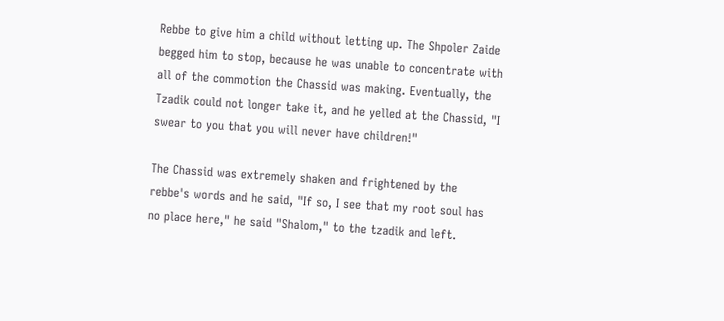Rebbe to give him a child without letting up. The Shpoler Zaide begged him to stop, because he was unable to concentrate with all of the commotion the Chassid was making. Eventually, the Tzadik could not longer take it, and he yelled at the Chassid, "I swear to you that you will never have children!"

The Chassid was extremely shaken and frightened by the rebbe's words and he said, "If so, I see that my root soul has no place here," he said "Shalom," to the tzadik and left.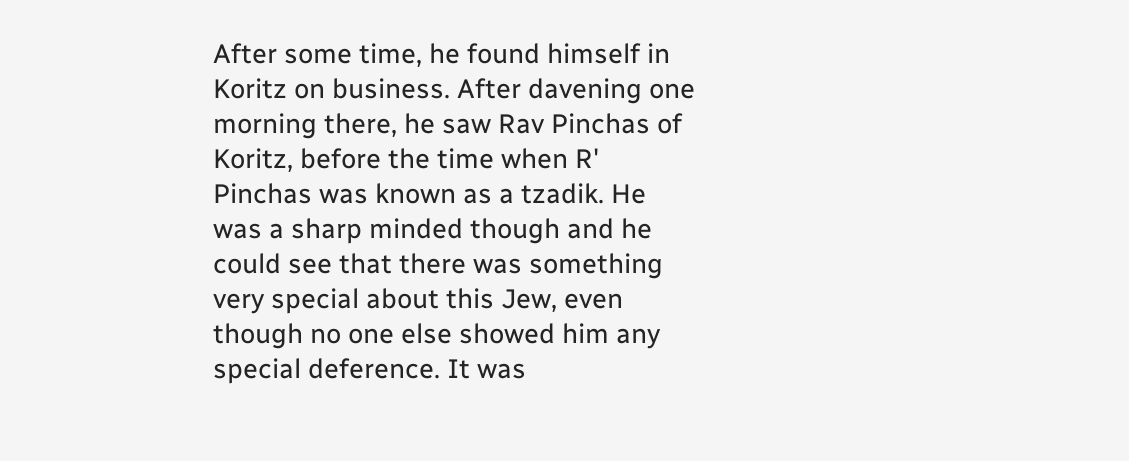After some time, he found himself in Koritz on business. After davening one morning there, he saw Rav Pinchas of Koritz, before the time when R' Pinchas was known as a tzadik. He was a sharp minded though and he could see that there was something very special about this Jew, even though no one else showed him any special deference. It was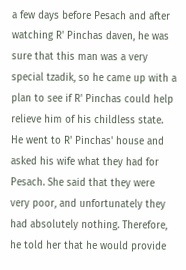a few days before Pesach and after watching R' Pinchas daven, he was sure that this man was a very special tzadik, so he came up with a plan to see if R' Pinchas could help relieve him of his childless state. He went to R' Pinchas' house and asked his wife what they had for Pesach. She said that they were very poor, and unfortunately they had absolutely nothing. Therefore, he told her that he would provide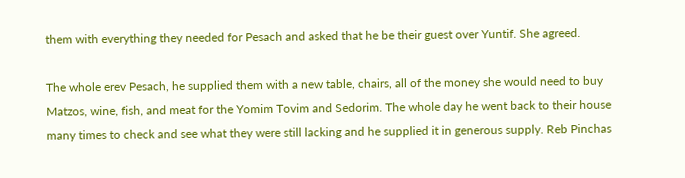them with everything they needed for Pesach and asked that he be their guest over Yuntif. She agreed.

The whole erev Pesach, he supplied them with a new table, chairs, all of the money she would need to buy Matzos, wine, fish, and meat for the Yomim Tovim and Sedorim. The whole day he went back to their house many times to check and see what they were still lacking and he supplied it in generous supply. Reb Pinchas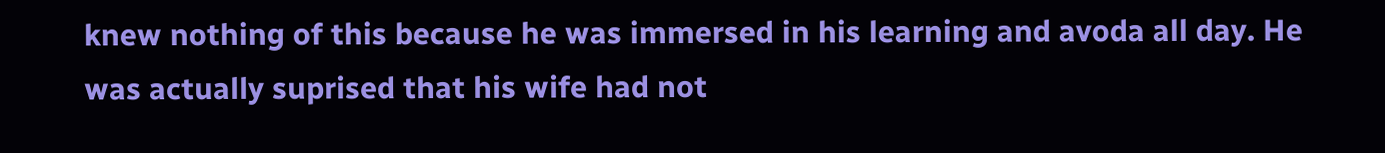knew nothing of this because he was immersed in his learning and avoda all day. He was actually suprised that his wife had not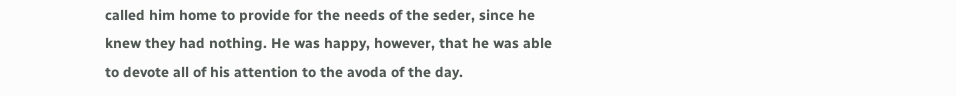called him home to provide for the needs of the seder, since he knew they had nothing. He was happy, however, that he was able to devote all of his attention to the avoda of the day.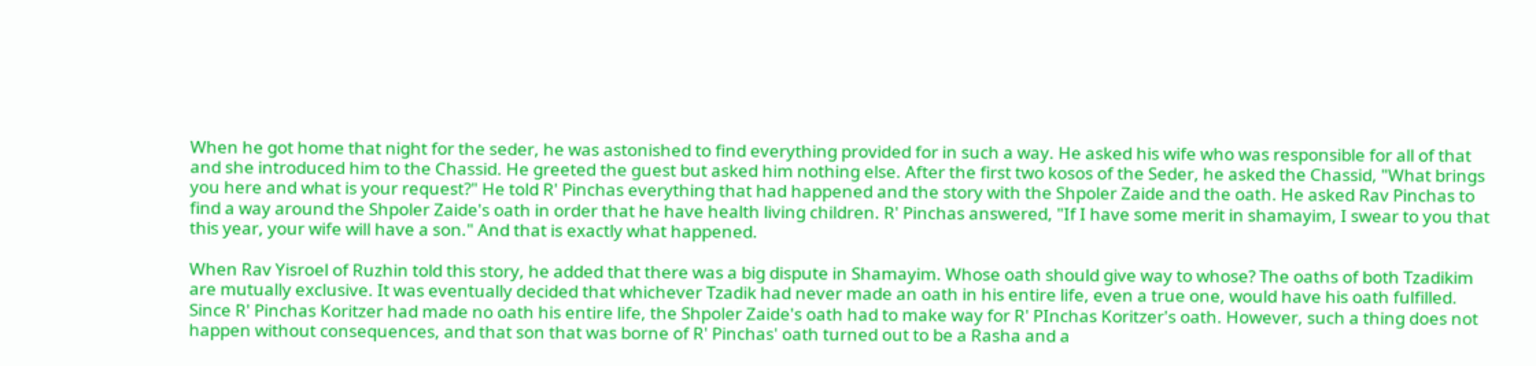When he got home that night for the seder, he was astonished to find everything provided for in such a way. He asked his wife who was responsible for all of that and she introduced him to the Chassid. He greeted the guest but asked him nothing else. After the first two kosos of the Seder, he asked the Chassid, "What brings you here and what is your request?" He told R' Pinchas everything that had happened and the story with the Shpoler Zaide and the oath. He asked Rav Pinchas to find a way around the Shpoler Zaide's oath in order that he have health living children. R' Pinchas answered, "If I have some merit in shamayim, I swear to you that this year, your wife will have a son." And that is exactly what happened.

When Rav Yisroel of Ruzhin told this story, he added that there was a big dispute in Shamayim. Whose oath should give way to whose? The oaths of both Tzadikim are mutually exclusive. It was eventually decided that whichever Tzadik had never made an oath in his entire life, even a true one, would have his oath fulfilled. Since R' Pinchas Koritzer had made no oath his entire life, the Shpoler Zaide's oath had to make way for R' PInchas Koritzer's oath. However, such a thing does not happen without consequences, and that son that was borne of R' Pinchas' oath turned out to be a Rasha and a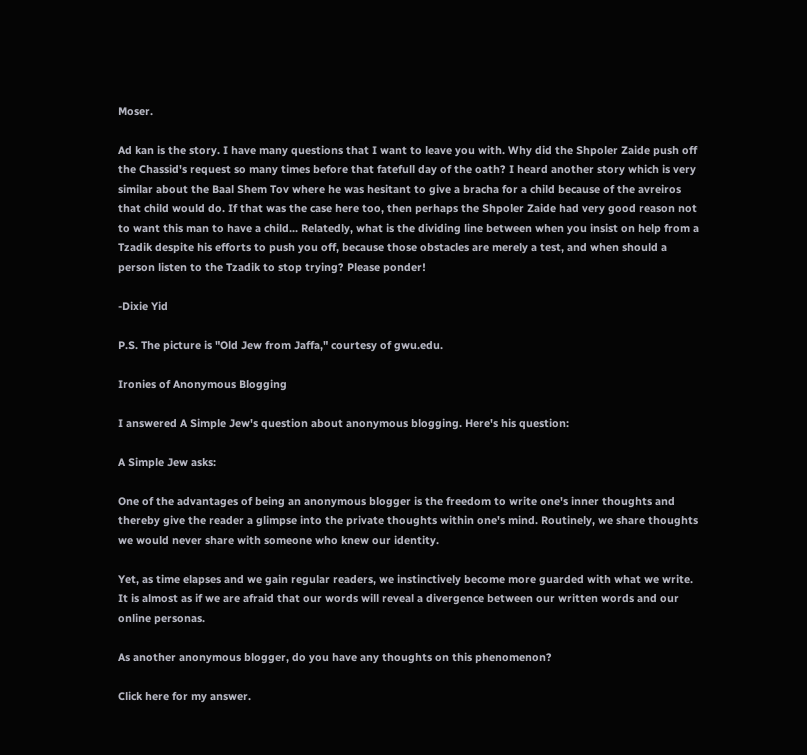Moser.

Ad kan is the story. I have many questions that I want to leave you with. Why did the Shpoler Zaide push off the Chassid's request so many times before that fatefull day of the oath? I heard another story which is very similar about the Baal Shem Tov where he was hesitant to give a bracha for a child because of the avreiros that child would do. If that was the case here too, then perhaps the Shpoler Zaide had very good reason not to want this man to have a child... Relatedly, what is the dividing line between when you insist on help from a Tzadik despite his efforts to push you off, because those obstacles are merely a test, and when should a person listen to the Tzadik to stop trying? Please ponder!

-Dixie Yid

P.S. The picture is "Old Jew from Jaffa," courtesy of gwu.edu.

Ironies of Anonymous Blogging

I answered A Simple Jew's question about anonymous blogging. Here's his question:

A Simple Jew asks:

One of the advantages of being an anonymous blogger is the freedom to write one's inner thoughts and thereby give the reader a glimpse into the private thoughts within one's mind. Routinely, we share thoughts we would never share with someone who knew our identity.

Yet, as time elapses and we gain regular readers, we instinctively become more guarded with what we write. It is almost as if we are afraid that our words will reveal a divergence between our written words and our online personas.

As another anonymous blogger, do you have any thoughts on this phenomenon?

Click here for my answer.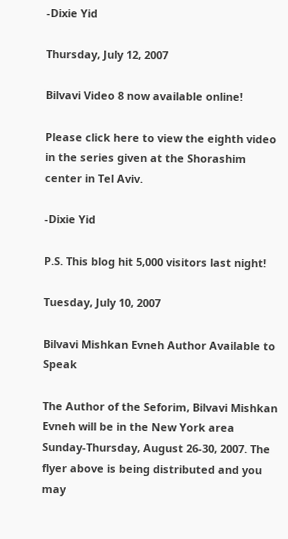-Dixie Yid

Thursday, July 12, 2007

Bilvavi Video 8 now available online!

Please click here to view the eighth video in the series given at the Shorashim center in Tel Aviv.

-Dixie Yid

P.S. This blog hit 5,000 visitors last night!

Tuesday, July 10, 2007

Bilvavi Mishkan Evneh Author Available to Speak

The Author of the Seforim, Bilvavi Mishkan Evneh will be in the New York area Sunday-Thursday, August 26-30, 2007. The flyer above is being distributed and you may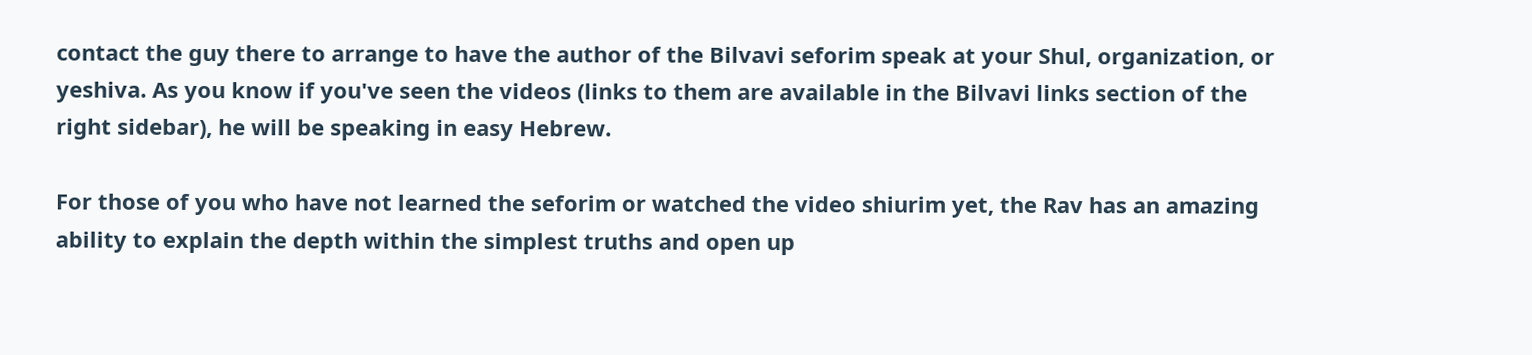contact the guy there to arrange to have the author of the Bilvavi seforim speak at your Shul, organization, or yeshiva. As you know if you've seen the videos (links to them are available in the Bilvavi links section of the right sidebar), he will be speaking in easy Hebrew.

For those of you who have not learned the seforim or watched the video shiurim yet, the Rav has an amazing ability to explain the depth within the simplest truths and open up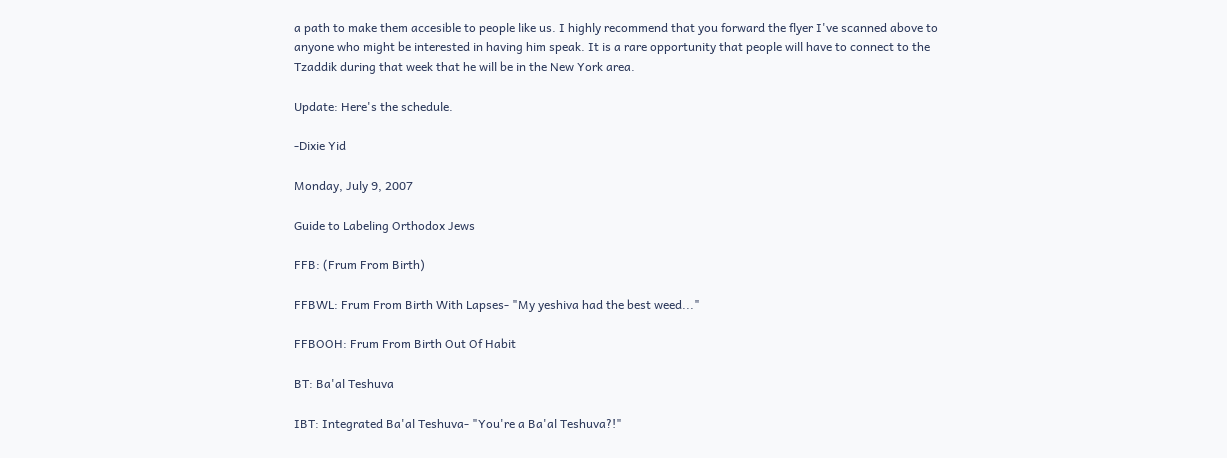a path to make them accesible to people like us. I highly recommend that you forward the flyer I've scanned above to anyone who might be interested in having him speak. It is a rare opportunity that people will have to connect to the Tzaddik during that week that he will be in the New York area.

Update: Here's the schedule.

-Dixie Yid

Monday, July 9, 2007

Guide to Labeling Orthodox Jews

FFB: (Frum From Birth)

FFBWL: Frum From Birth With Lapses- "My yeshiva had the best weed..."

FFBOOH: Frum From Birth Out Of Habit

BT: Ba'al Teshuva

IBT: Integrated Ba'al Teshuva- "You're a Ba'al Teshuva?!"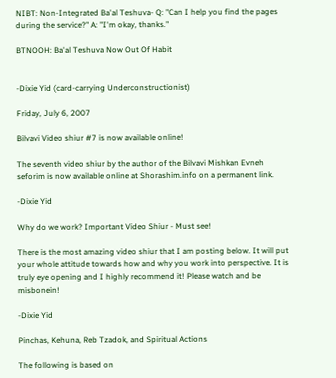NIBT: Non-Integrated Ba'al Teshuva- Q: "Can I help you find the pages during the service?" A: "I'm okay, thanks."

BTNOOH: Ba'al Teshuva Now Out Of Habit


-Dixie Yid (card-carrying Underconstructionist)

Friday, July 6, 2007

Bilvavi Video shiur #7 is now available online!

The seventh video shiur by the author of the Bilvavi Mishkan Evneh seforim is now available online at Shorashim.info on a permanent link.

-Dixie Yid

Why do we work? Important Video Shiur - Must see!

There is the most amazing video shiur that I am posting below. It will put your whole attitude towards how and why you work into perspective. It is truly eye opening and I highly recommend it! Please watch and be misbonein!

-Dixie Yid

Pinchas, Kehuna, Reb Tzadok, and Spiritual Actions

The following is based on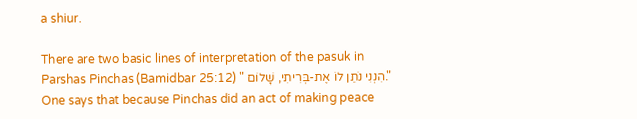a shiur.

There are two basic lines of interpretation of the pasuk in Parshas Pinchas (Bamidbar 25:12) " הִנְנִי נֹתֵן לוֹ אֶת-בְּרִיתִי, שָׁלוֹם." One says that because Pinchas did an act of making peace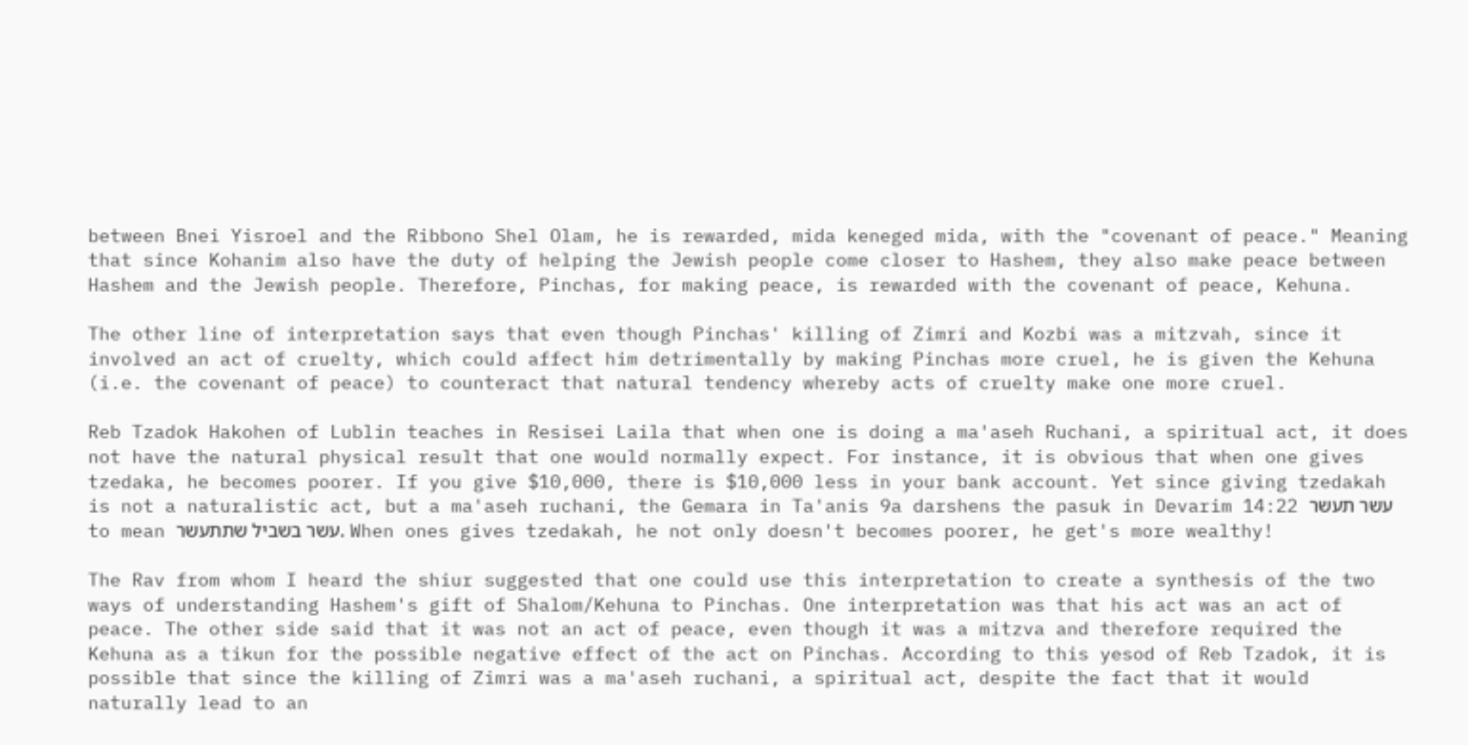between Bnei Yisroel and the Ribbono Shel Olam, he is rewarded, mida keneged mida, with the "covenant of peace." Meaning that since Kohanim also have the duty of helping the Jewish people come closer to Hashem, they also make peace between Hashem and the Jewish people. Therefore, Pinchas, for making peace, is rewarded with the covenant of peace, Kehuna.

The other line of interpretation says that even though Pinchas' killing of Zimri and Kozbi was a mitzvah, since it involved an act of cruelty, which could affect him detrimentally by making Pinchas more cruel, he is given the Kehuna (i.e. the covenant of peace) to counteract that natural tendency whereby acts of cruelty make one more cruel.

Reb Tzadok Hakohen of Lublin teaches in Resisei Laila that when one is doing a ma'aseh Ruchani, a spiritual act, it does not have the natural physical result that one would normally expect. For instance, it is obvious that when one gives tzedaka, he becomes poorer. If you give $10,000, there is $10,000 less in your bank account. Yet since giving tzedakah is not a naturalistic act, but a ma'aseh ruchani, the Gemara in Ta'anis 9a darshens the pasuk in Devarim 14:22 עשר תעשר to mean עשר בשביל שתתעשר. When ones gives tzedakah, he not only doesn't becomes poorer, he get's more wealthy!

The Rav from whom I heard the shiur suggested that one could use this interpretation to create a synthesis of the two ways of understanding Hashem's gift of Shalom/Kehuna to Pinchas. One interpretation was that his act was an act of peace. The other side said that it was not an act of peace, even though it was a mitzva and therefore required the Kehuna as a tikun for the possible negative effect of the act on Pinchas. According to this yesod of Reb Tzadok, it is possible that since the killing of Zimri was a ma'aseh ruchani, a spiritual act, despite the fact that it would naturally lead to an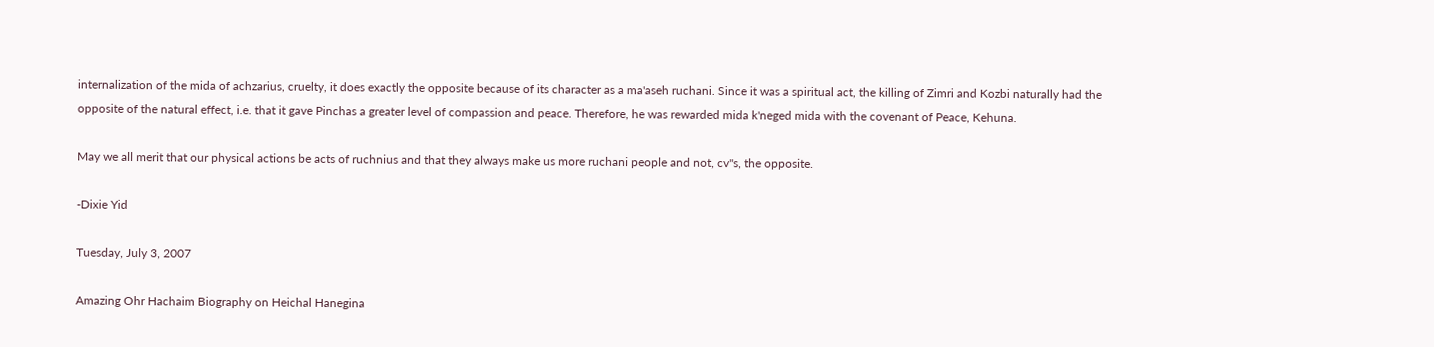internalization of the mida of achzarius, cruelty, it does exactly the opposite because of its character as a ma'aseh ruchani. Since it was a spiritual act, the killing of Zimri and Kozbi naturally had the opposite of the natural effect, i.e. that it gave Pinchas a greater level of compassion and peace. Therefore, he was rewarded mida k'neged mida with the covenant of Peace, Kehuna.

May we all merit that our physical actions be acts of ruchnius and that they always make us more ruchani people and not, cv"s, the opposite.

-Dixie Yid

Tuesday, July 3, 2007

Amazing Ohr Hachaim Biography on Heichal Hanegina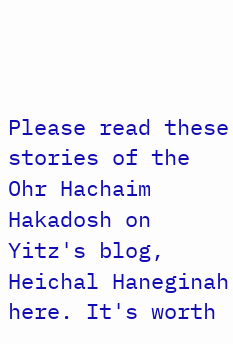Please read these stories of the Ohr Hachaim Hakadosh on Yitz's blog, Heichal Haneginah here. It's worth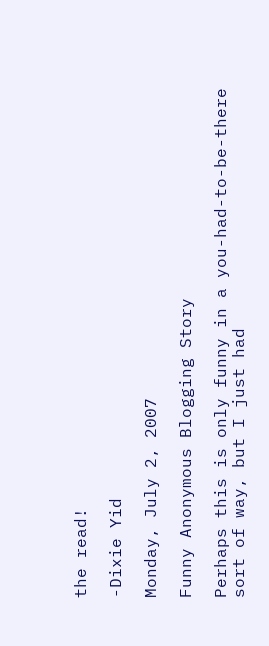the read!

-Dixie Yid

Monday, July 2, 2007

Funny Anonymous Blogging Story

Perhaps this is only funny in a you-had-to-be-there sort of way, but I just had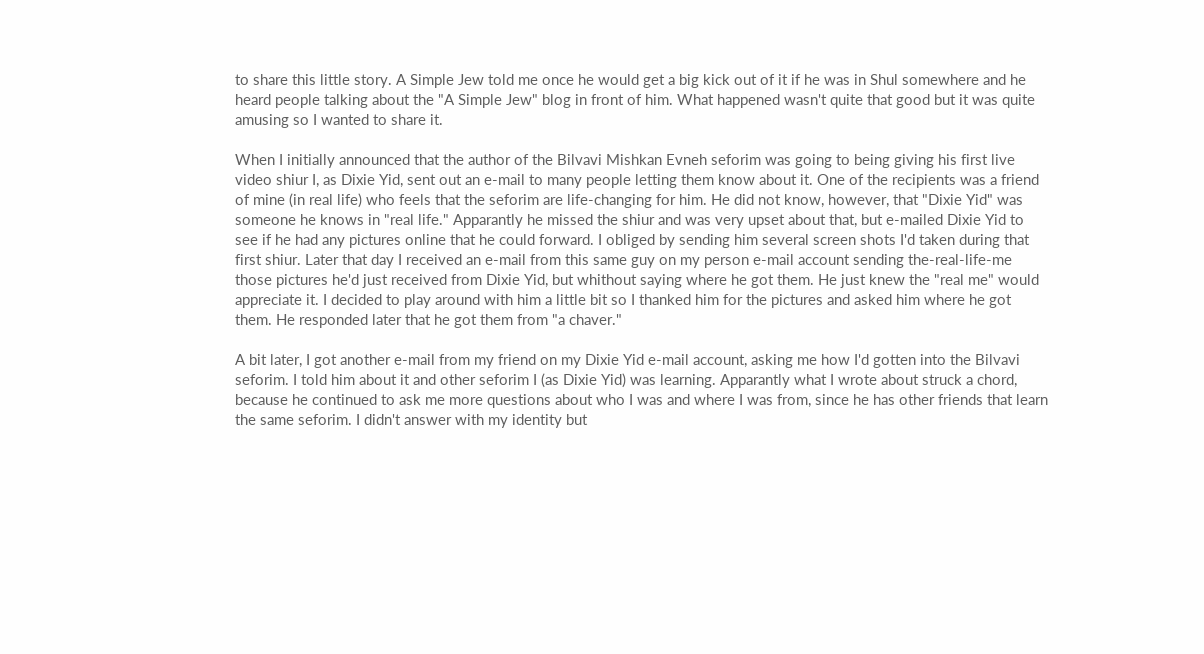to share this little story. A Simple Jew told me once he would get a big kick out of it if he was in Shul somewhere and he heard people talking about the "A Simple Jew" blog in front of him. What happened wasn't quite that good but it was quite amusing so I wanted to share it.

When I initially announced that the author of the Bilvavi Mishkan Evneh seforim was going to being giving his first live video shiur I, as Dixie Yid, sent out an e-mail to many people letting them know about it. One of the recipients was a friend of mine (in real life) who feels that the seforim are life-changing for him. He did not know, however, that "Dixie Yid" was someone he knows in "real life." Apparantly he missed the shiur and was very upset about that, but e-mailed Dixie Yid to see if he had any pictures online that he could forward. I obliged by sending him several screen shots I'd taken during that first shiur. Later that day I received an e-mail from this same guy on my person e-mail account sending the-real-life-me those pictures he'd just received from Dixie Yid, but whithout saying where he got them. He just knew the "real me" would appreciate it. I decided to play around with him a little bit so I thanked him for the pictures and asked him where he got them. He responded later that he got them from "a chaver."

A bit later, I got another e-mail from my friend on my Dixie Yid e-mail account, asking me how I'd gotten into the Bilvavi seforim. I told him about it and other seforim I (as Dixie Yid) was learning. Apparantly what I wrote about struck a chord, because he continued to ask me more questions about who I was and where I was from, since he has other friends that learn the same seforim. I didn't answer with my identity but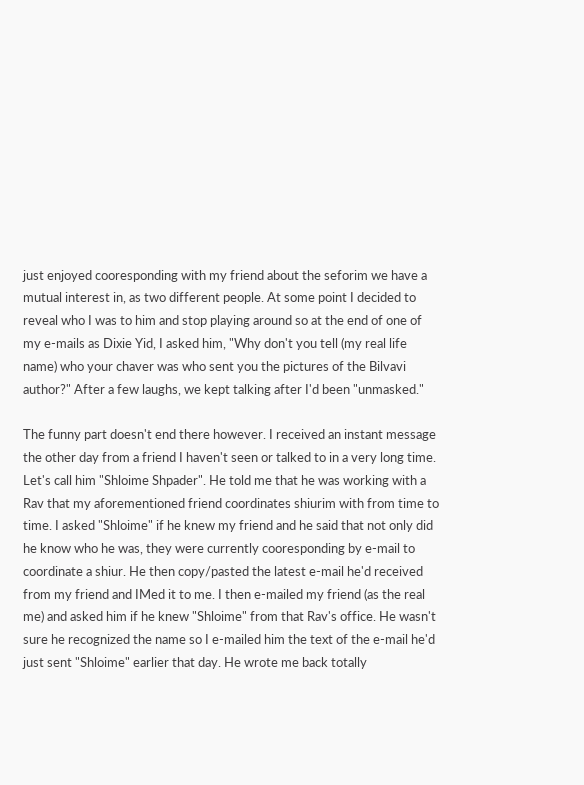just enjoyed cooresponding with my friend about the seforim we have a mutual interest in, as two different people. At some point I decided to reveal who I was to him and stop playing around so at the end of one of my e-mails as Dixie Yid, I asked him, "Why don't you tell (my real life name) who your chaver was who sent you the pictures of the Bilvavi author?" After a few laughs, we kept talking after I'd been "unmasked."

The funny part doesn't end there however. I received an instant message the other day from a friend I haven't seen or talked to in a very long time. Let's call him "Shloime Shpader". He told me that he was working with a Rav that my aforementioned friend coordinates shiurim with from time to time. I asked "Shloime" if he knew my friend and he said that not only did he know who he was, they were currently cooresponding by e-mail to coordinate a shiur. He then copy/pasted the latest e-mail he'd received from my friend and IMed it to me. I then e-mailed my friend (as the real me) and asked him if he knew "Shloime" from that Rav's office. He wasn't sure he recognized the name so I e-mailed him the text of the e-mail he'd just sent "Shloime" earlier that day. He wrote me back totally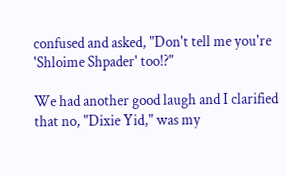confused and asked, "Don't tell me you're 'Shloime Shpader' too!?"

We had another good laugh and I clarified that no, "Dixie Yid," was my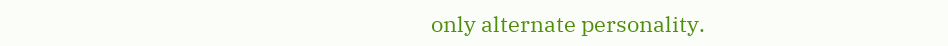only alternate personality.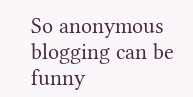So anonymous blogging can be funny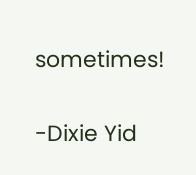sometimes!

-Dixie Yid